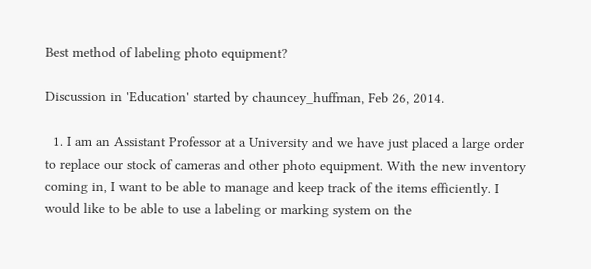Best method of labeling photo equipment?

Discussion in 'Education' started by chauncey_huffman, Feb 26, 2014.

  1. I am an Assistant Professor at a University and we have just placed a large order to replace our stock of cameras and other photo equipment. With the new inventory coming in, I want to be able to manage and keep track of the items efficiently. I would like to be able to use a labeling or marking system on the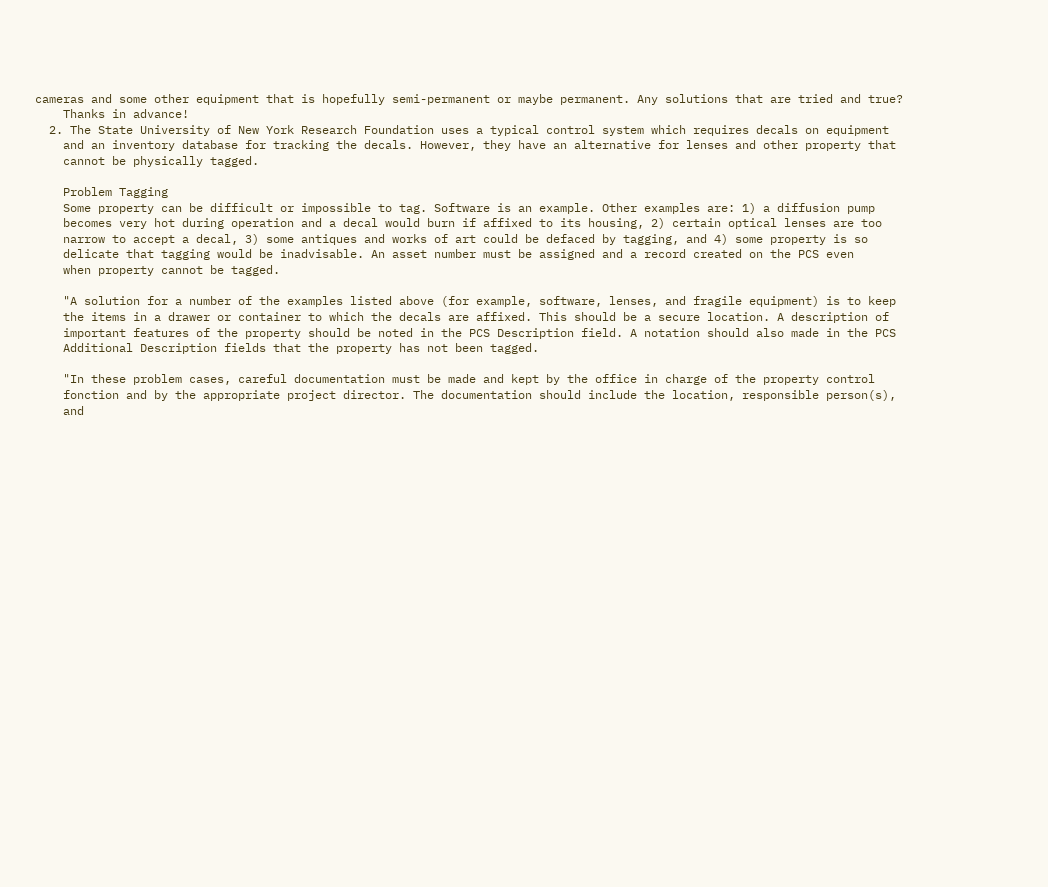cameras and some other equipment that is hopefully semi-permanent or maybe permanent. Any solutions that are tried and true?
    Thanks in advance!
  2. The State University of New York Research Foundation uses a typical control system which requires decals on equipment
    and an inventory database for tracking the decals. However, they have an alternative for lenses and other property that
    cannot be physically tagged.

    Problem Tagging
    Some property can be difficult or impossible to tag. Software is an example. Other examples are: 1) a diffusion pump
    becomes very hot during operation and a decal would burn if affixed to its housing, 2) certain optical lenses are too
    narrow to accept a decal, 3) some antiques and works of art could be defaced by tagging, and 4) some property is so
    delicate that tagging would be inadvisable. An asset number must be assigned and a record created on the PCS even
    when property cannot be tagged.

    "A solution for a number of the examples listed above (for example, software, lenses, and fragile equipment) is to keep
    the items in a drawer or container to which the decals are affixed. This should be a secure location. A description of
    important features of the property should be noted in the PCS Description field. A notation should also made in the PCS
    Additional Description fields that the property has not been tagged.

    "In these problem cases, careful documentation must be made and kept by the office in charge of the property control
    fonction and by the appropriate project director. The documentation should include the location, responsible person(s),
    and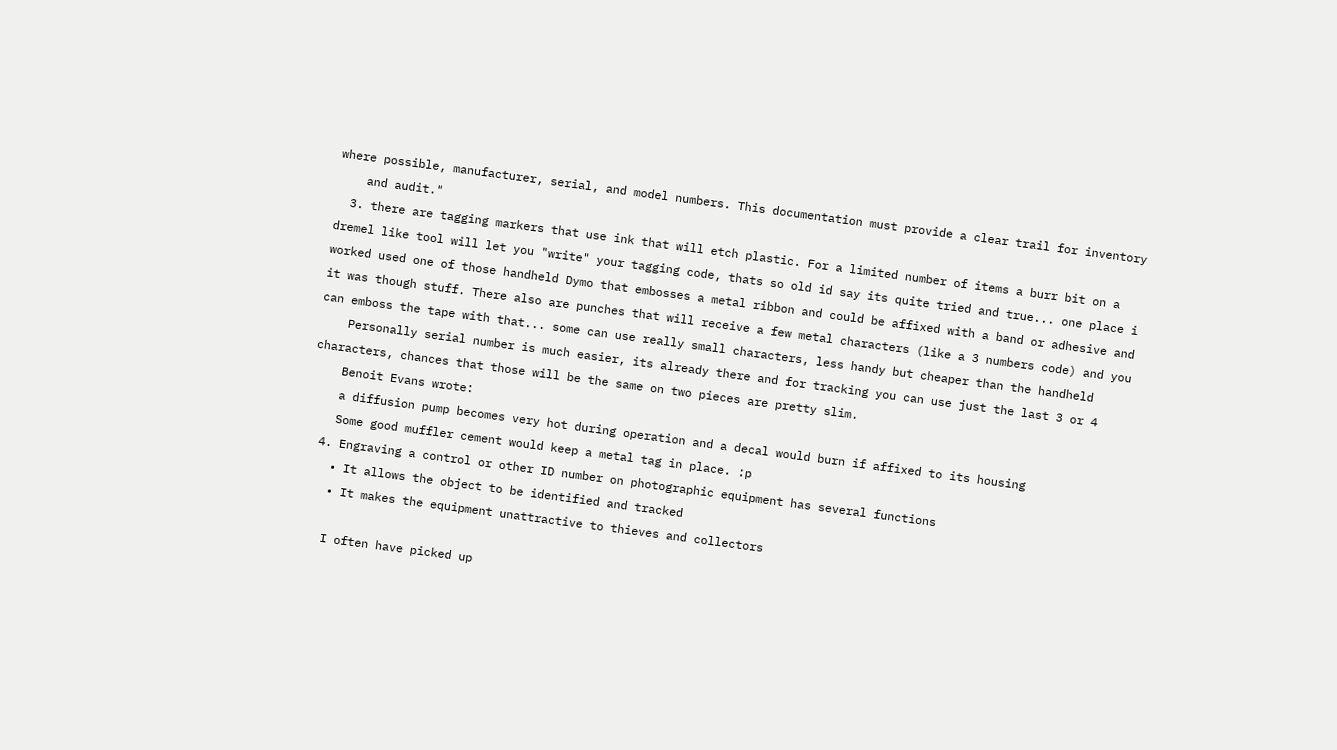where possible, manufacturer, serial, and model numbers. This documentation must provide a clear trail for inventory
    and audit."
  3. there are tagging markers that use ink that will etch plastic. For a limited number of items a burr bit on a dremel like tool will let you "write" your tagging code, thats so old id say its quite tried and true... one place i worked used one of those handheld Dymo that embosses a metal ribbon and could be affixed with a band or adhesive and it was though stuff. There also are punches that will receive a few metal characters (like a 3 numbers code) and you can emboss the tape with that... some can use really small characters, less handy but cheaper than the handheld
    Personally serial number is much easier, its already there and for tracking you can use just the last 3 or 4 characters, chances that those will be the same on two pieces are pretty slim.
    Benoit Evans wrote:
    a diffusion pump becomes very hot during operation and a decal would burn if affixed to its housing
    Some good muffler cement would keep a metal tag in place. :p
  4. Engraving a control or other ID number on photographic equipment has several functions
    • It allows the object to be identified and tracked
    • It makes the equipment unattractive to thieves and collectors

    I often have picked up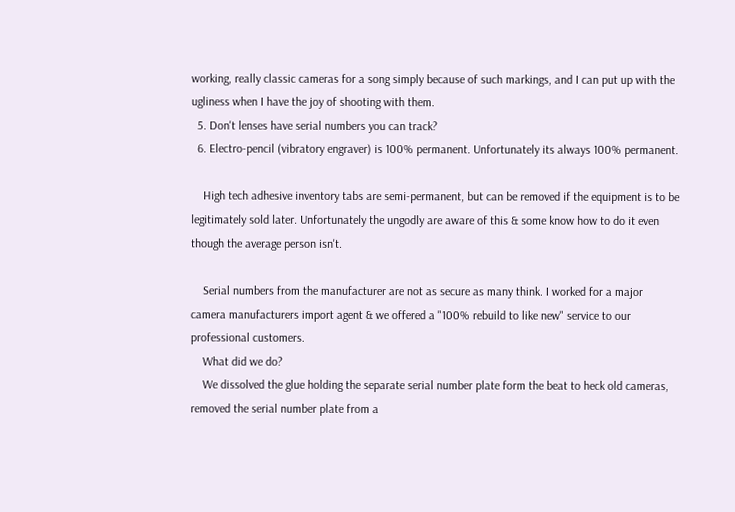working, really classic cameras for a song simply because of such markings, and I can put up with the ugliness when I have the joy of shooting with them.
  5. Don't lenses have serial numbers you can track?
  6. Electro-pencil (vibratory engraver) is 100% permanent. Unfortunately its always 100% permanent.

    High tech adhesive inventory tabs are semi-permanent, but can be removed if the equipment is to be legitimately sold later. Unfortunately the ungodly are aware of this & some know how to do it even though the average person isn't.

    Serial numbers from the manufacturer are not as secure as many think. I worked for a major camera manufacturers import agent & we offered a "100% rebuild to like new" service to our professional customers.
    What did we do?
    We dissolved the glue holding the separate serial number plate form the beat to heck old cameras, removed the serial number plate from a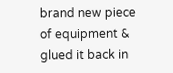brand new piece of equipment & glued it back in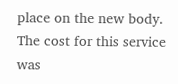place on the new body. The cost for this service was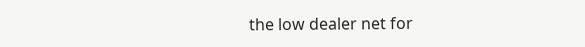the low dealer net for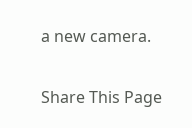a new camera.

Share This Page